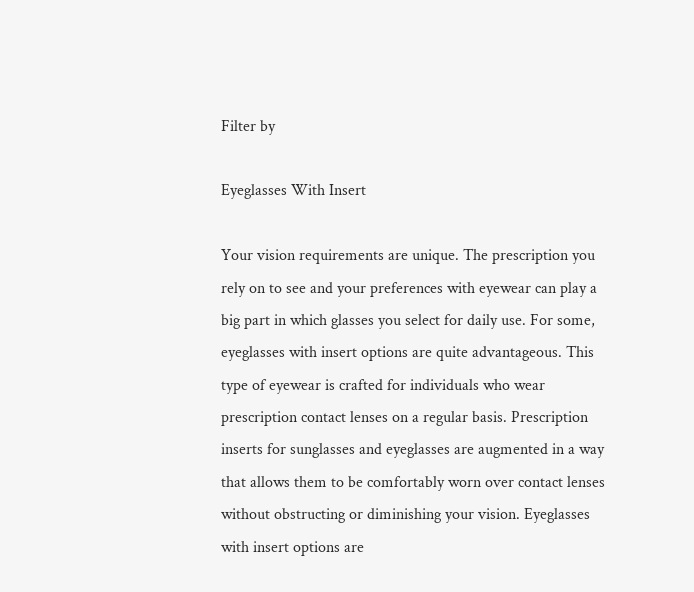Filter by

Eyeglasses With Insert

Your vision requirements are unique. The prescription you rely on to see and your preferences with eyewear can play a big part in which glasses you select for daily use. For some, eyeglasses with insert options are quite advantageous. This type of eyewear is crafted for individuals who wear prescription contact lenses on a regular basis. Prescription inserts for sunglasses and eyeglasses are augmented in a way that allows them to be comfortably worn over contact lenses without obstructing or diminishing your vision. Eyeglasses with insert options are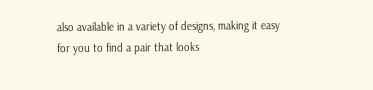also available in a variety of designs, making it easy for you to find a pair that looks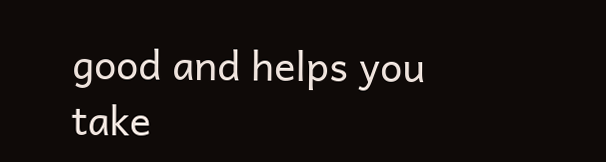good and helps you take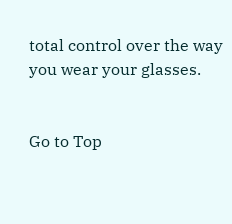total control over the way you wear your glasses.


Go to Top